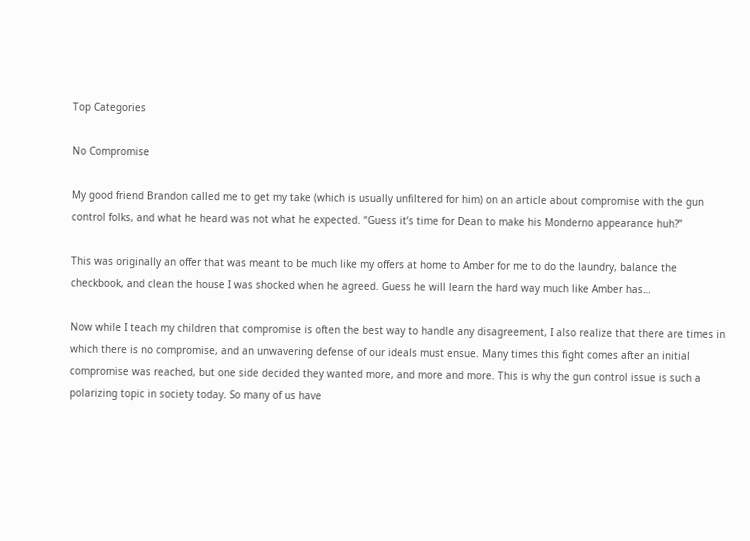Top Categories

No Compromise

My good friend Brandon called me to get my take (which is usually unfiltered for him) on an article about compromise with the gun control folks, and what he heard was not what he expected. “Guess it’s time for Dean to make his Monderno appearance huh?”

This was originally an offer that was meant to be much like my offers at home to Amber for me to do the laundry, balance the checkbook, and clean the house I was shocked when he agreed. Guess he will learn the hard way much like Amber has…

Now while I teach my children that compromise is often the best way to handle any disagreement, I also realize that there are times in which there is no compromise, and an unwavering defense of our ideals must ensue. Many times this fight comes after an initial compromise was reached, but one side decided they wanted more, and more and more. This is why the gun control issue is such a polarizing topic in society today. So many of us have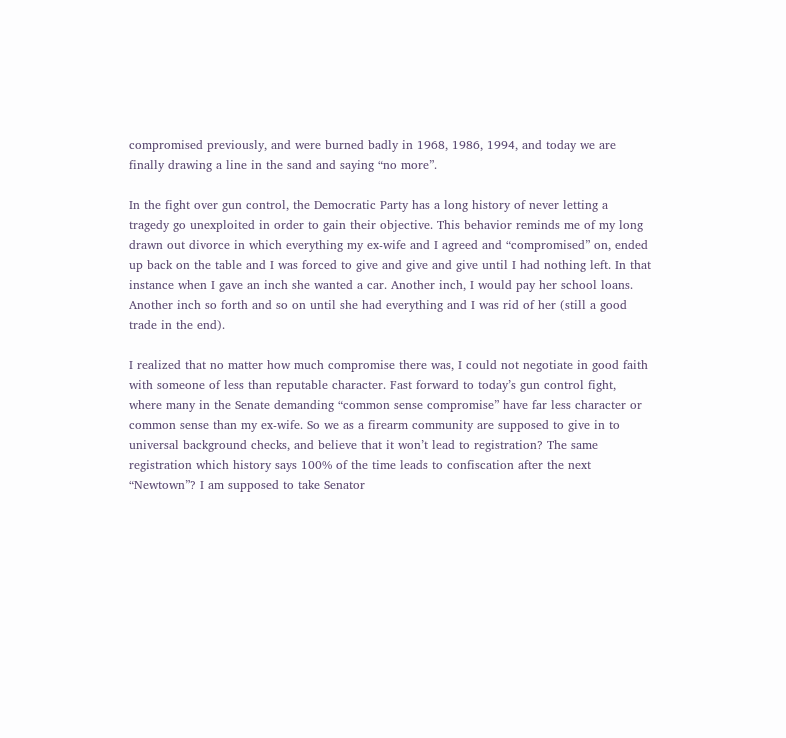compromised previously, and were burned badly in 1968, 1986, 1994, and today we are finally drawing a line in the sand and saying “no more”.

In the fight over gun control, the Democratic Party has a long history of never letting a tragedy go unexploited in order to gain their objective. This behavior reminds me of my long drawn out divorce in which everything my ex-wife and I agreed and “compromised” on, ended up back on the table and I was forced to give and give and give until I had nothing left. In that instance when I gave an inch she wanted a car. Another inch, I would pay her school loans. Another inch so forth and so on until she had everything and I was rid of her (still a good trade in the end).

I realized that no matter how much compromise there was, I could not negotiate in good faith with someone of less than reputable character. Fast forward to today’s gun control fight, where many in the Senate demanding “common sense compromise” have far less character or common sense than my ex-wife. So we as a firearm community are supposed to give in to universal background checks, and believe that it won’t lead to registration? The same registration which history says 100% of the time leads to confiscation after the next “Newtown”? I am supposed to take Senator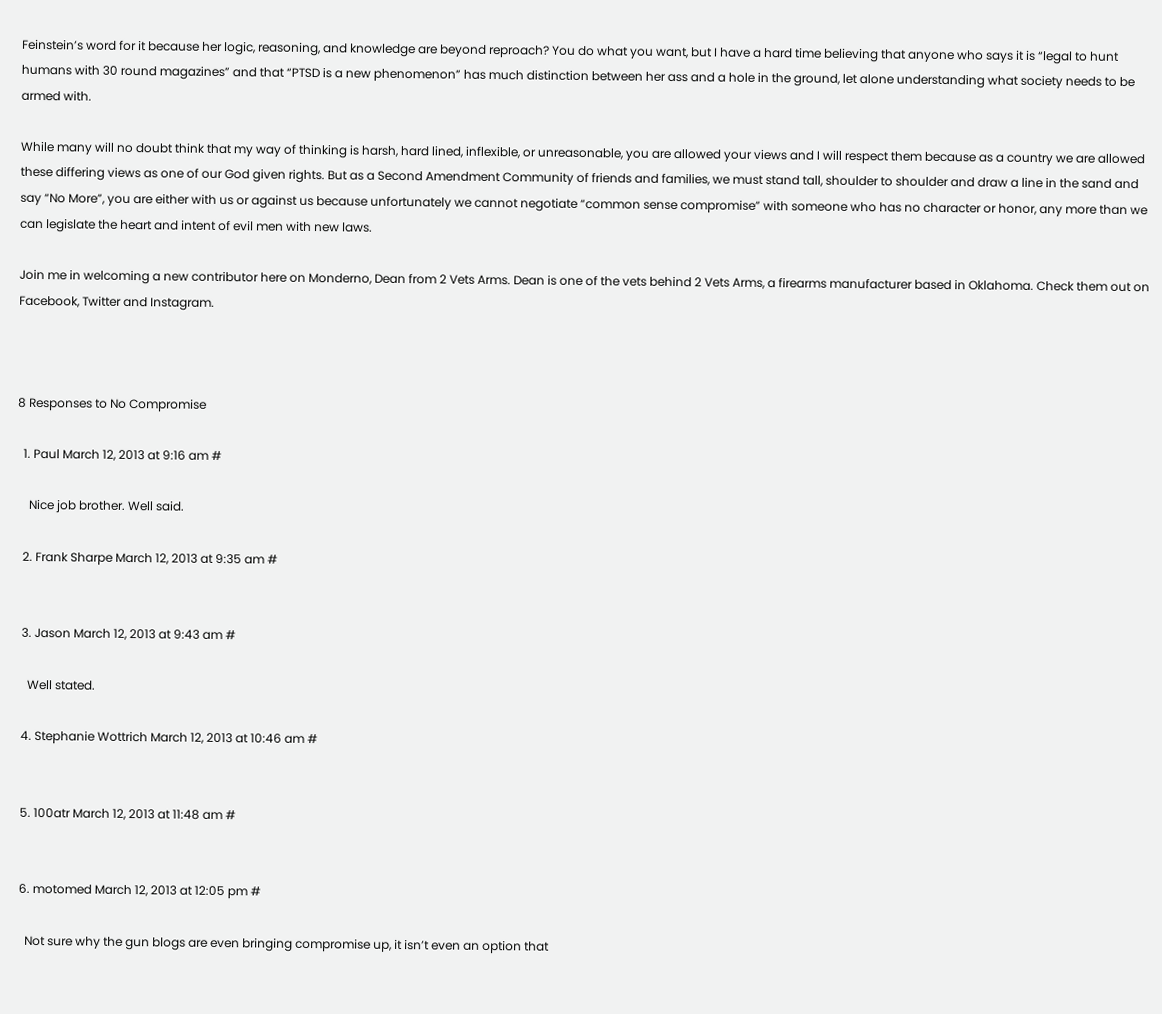Feinstein’s word for it because her logic, reasoning, and knowledge are beyond reproach? You do what you want, but I have a hard time believing that anyone who says it is “legal to hunt humans with 30 round magazines” and that “PTSD is a new phenomenon” has much distinction between her ass and a hole in the ground, let alone understanding what society needs to be armed with.

While many will no doubt think that my way of thinking is harsh, hard lined, inflexible, or unreasonable, you are allowed your views and I will respect them because as a country we are allowed these differing views as one of our God given rights. But as a Second Amendment Community of friends and families, we must stand tall, shoulder to shoulder and draw a line in the sand and say “No More”, you are either with us or against us because unfortunately we cannot negotiate “common sense compromise” with someone who has no character or honor, any more than we can legislate the heart and intent of evil men with new laws.

Join me in welcoming a new contributor here on Monderno, Dean from 2 Vets Arms. Dean is one of the vets behind 2 Vets Arms, a firearms manufacturer based in Oklahoma. Check them out on Facebook, Twitter and Instagram.



8 Responses to No Compromise

  1. Paul March 12, 2013 at 9:16 am #

    Nice job brother. Well said.

  2. Frank Sharpe March 12, 2013 at 9:35 am #


  3. Jason March 12, 2013 at 9:43 am #

    Well stated.

  4. Stephanie Wottrich March 12, 2013 at 10:46 am #


  5. 100atr March 12, 2013 at 11:48 am #


  6. motomed March 12, 2013 at 12:05 pm #

    Not sure why the gun blogs are even bringing compromise up, it isn’t even an option that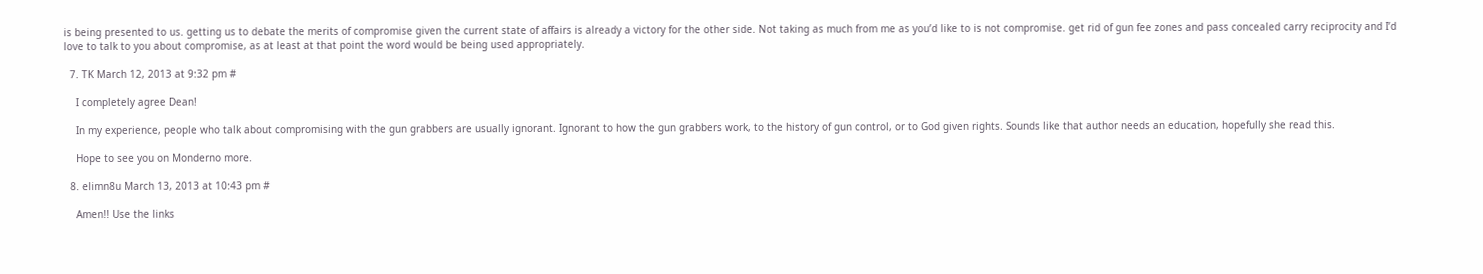is being presented to us. getting us to debate the merits of compromise given the current state of affairs is already a victory for the other side. Not taking as much from me as you’d like to is not compromise. get rid of gun fee zones and pass concealed carry reciprocity and I’d love to talk to you about compromise, as at least at that point the word would be being used appropriately.

  7. TK March 12, 2013 at 9:32 pm #

    I completely agree Dean!

    In my experience, people who talk about compromising with the gun grabbers are usually ignorant. Ignorant to how the gun grabbers work, to the history of gun control, or to God given rights. Sounds like that author needs an education, hopefully she read this.

    Hope to see you on Monderno more.

  8. elimn8u March 13, 2013 at 10:43 pm #

    Amen!! Use the links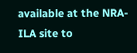available at the NRA-ILA site to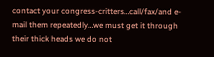contact your congress-critters…call/fax/and e-mail them repeatedly…we must get it through their thick heads we do not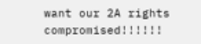want our 2A rights compromised!!!!!!